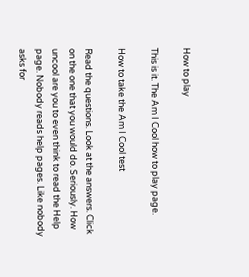How to play

This is it. The Am I Cool how to play page.

How to take the Am I Cool test

Read the questions. Look at the answers. Click on the one that you would do. Seriously. How uncool are you to even think to read the Help page. Nobody reads help pages. Like nobody asks for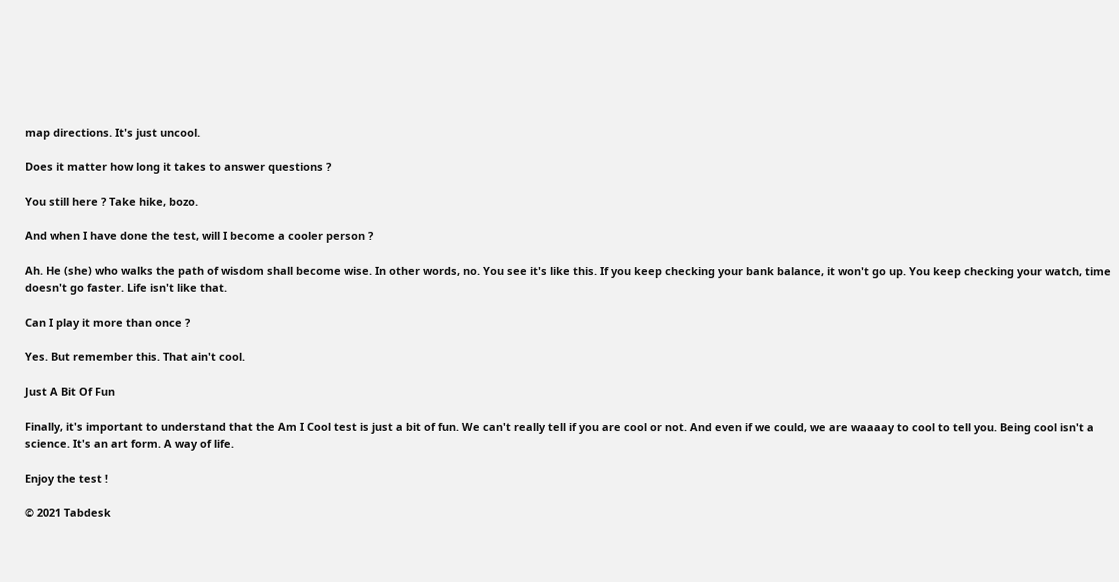map directions. It's just uncool.

Does it matter how long it takes to answer questions ?

You still here ? Take hike, bozo.

And when I have done the test, will I become a cooler person ?

Ah. He (she) who walks the path of wisdom shall become wise. In other words, no. You see it's like this. If you keep checking your bank balance, it won't go up. You keep checking your watch, time doesn't go faster. Life isn't like that.

Can I play it more than once ?

Yes. But remember this. That ain't cool.

Just A Bit Of Fun

Finally, it's important to understand that the Am I Cool test is just a bit of fun. We can't really tell if you are cool or not. And even if we could, we are waaaay to cool to tell you. Being cool isn't a science. It's an art form. A way of life.

Enjoy the test !

© 2021 Tabdesk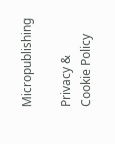Micropublishing

Privacy & Cookie Policy